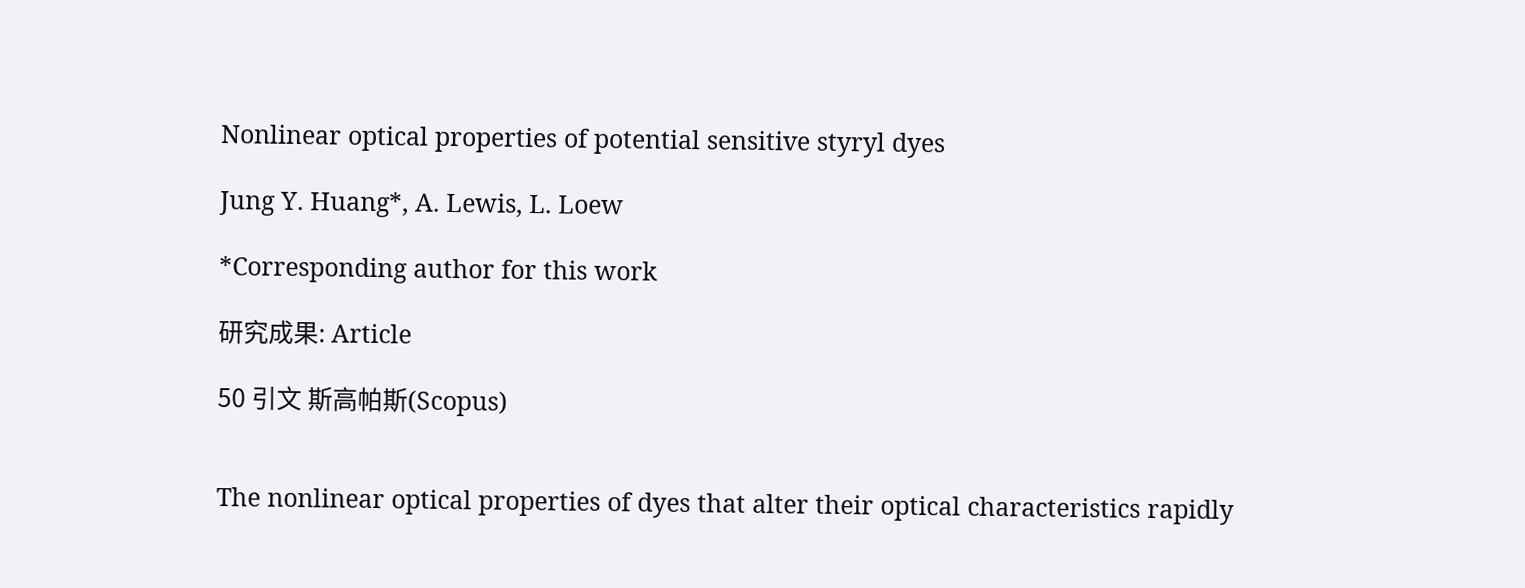Nonlinear optical properties of potential sensitive styryl dyes

Jung Y. Huang*, A. Lewis, L. Loew

*Corresponding author for this work

研究成果: Article

50 引文 斯高帕斯(Scopus)


The nonlinear optical properties of dyes that alter their optical characteristics rapidly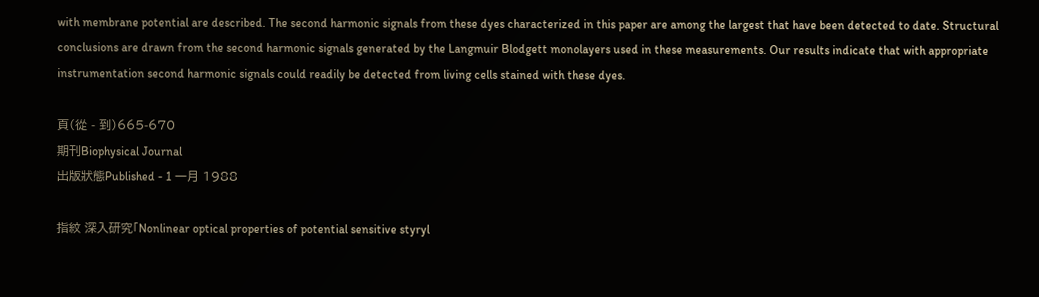with membrane potential are described. The second harmonic signals from these dyes characterized in this paper are among the largest that have been detected to date. Structural conclusions are drawn from the second harmonic signals generated by the Langmuir Blodgett monolayers used in these measurements. Our results indicate that with appropriate instrumentation second harmonic signals could readily be detected from living cells stained with these dyes.

頁(從 - 到)665-670
期刊Biophysical Journal
出版狀態Published - 1 一月 1988

指紋 深入研究「Nonlinear optical properties of potential sensitive styryl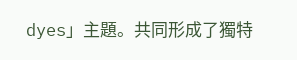dyes」主題。共同形成了獨特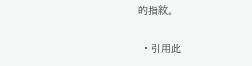的指紋。

  • 引用此